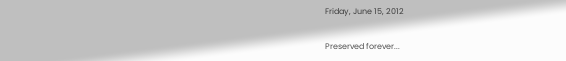Friday, June 15, 2012

Preserved forever...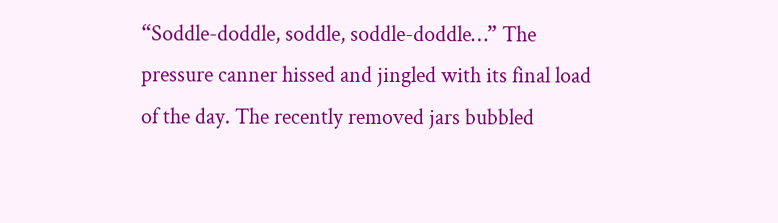“Soddle-doddle, soddle, soddle-doddle…” The pressure canner hissed and jingled with its final load of the day. The recently removed jars bubbled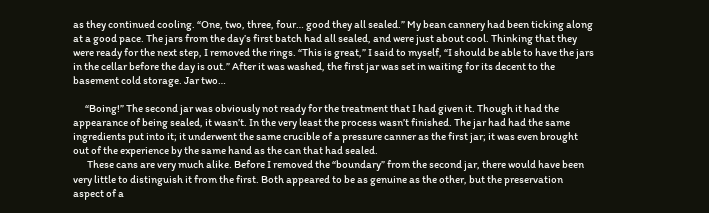as they continued cooling. “One, two, three, four… good they all sealed.” My bean cannery had been ticking along at a good pace. The jars from the day’s first batch had all sealed, and were just about cool. Thinking that they were ready for the next step, I removed the rings. “This is great,” I said to myself, “I should be able to have the jars in the cellar before the day is out.” After it was washed, the first jar was set in waiting for its decent to the basement cold storage. Jar two…

      “Boing!” The second jar was obviously not ready for the treatment that I had given it. Though it had the appearance of being sealed, it wasn’t. In the very least the process wasn’t finished. The jar had had the same ingredients put into it; it underwent the same crucible of a pressure canner as the first jar; it was even brought out of the experience by the same hand as the can that had sealed.
       These cans are very much alike. Before I removed the “boundary” from the second jar, there would have been very little to distinguish it from the first. Both appeared to be as genuine as the other, but the preservation aspect of a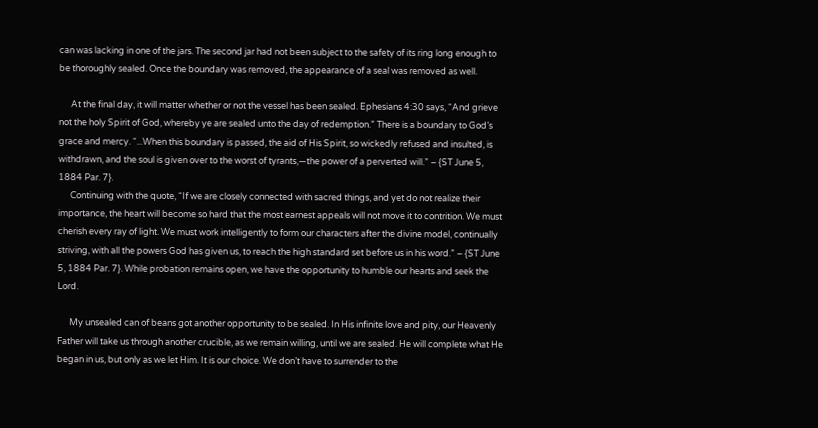can was lacking in one of the jars. The second jar had not been subject to the safety of its ring long enough to be thoroughly sealed. Once the boundary was removed, the appearance of a seal was removed as well.

      At the final day, it will matter whether or not the vessel has been sealed. Ephesians 4:30 says, “And grieve not the holy Spirit of God, whereby ye are sealed unto the day of redemption.” There is a boundary to God’s grace and mercy. “...When this boundary is passed, the aid of His Spirit, so wickedly refused and insulted, is withdrawn, and the soul is given over to the worst of tyrants,—the power of a perverted will.” – {ST June 5, 1884 Par. 7}.
      Continuing with the quote, “If we are closely connected with sacred things, and yet do not realize their importance, the heart will become so hard that the most earnest appeals will not move it to contrition. We must cherish every ray of light. We must work intelligently to form our characters after the divine model, continually striving, with all the powers God has given us, to reach the high standard set before us in his word.” – {ST June 5, 1884 Par. 7}. While probation remains open, we have the opportunity to humble our hearts and seek the Lord.

      My unsealed can of beans got another opportunity to be sealed. In His infinite love and pity, our Heavenly Father will take us through another crucible, as we remain willing, until we are sealed. He will complete what He began in us, but only as we let Him. It is our choice. We don’t have to surrender to the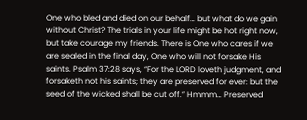One who bled and died on our behalf… but what do we gain without Christ? The trials in your life might be hot right now, but take courage my friends. There is One who cares if we are sealed in the final day, One who will not forsake His saints. Psalm 37:28 says, “For the LORD loveth judgment, and forsaketh not his saints; they are preserved for ever: but the seed of the wicked shall be cut off.” Hmmm… Preserved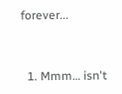forever...


  1. Mmm… isn't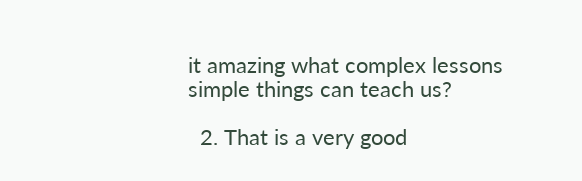it amazing what complex lessons simple things can teach us?

  2. That is a very good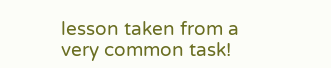lesson taken from a very common task!